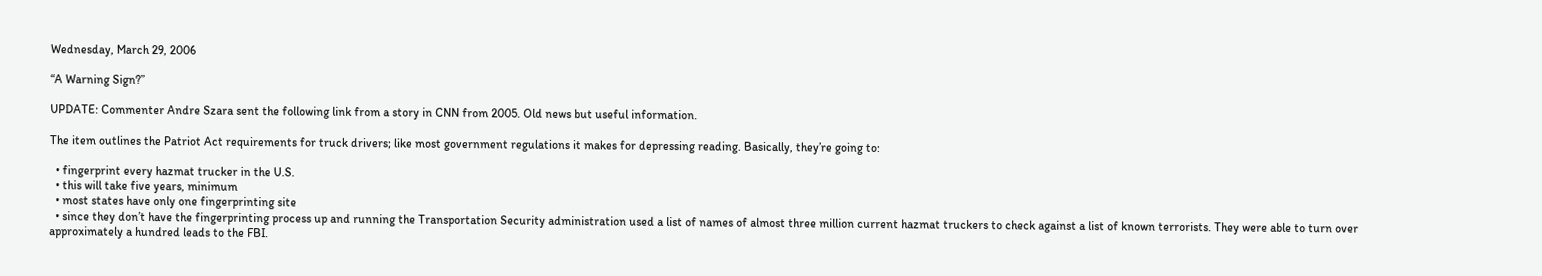Wednesday, March 29, 2006

“A Warning Sign?”

UPDATE: Commenter Andre Szara sent the following link from a story in CNN from 2005. Old news but useful information.

The item outlines the Patriot Act requirements for truck drivers; like most government regulations it makes for depressing reading. Basically, they’re going to:

  • fingerprint every hazmat trucker in the U.S.
  • this will take five years, minimum
  • most states have only one fingerprinting site
  • since they don’t have the fingerprinting process up and running the Transportation Security administration used a list of names of almost three million current hazmat truckers to check against a list of known terrorists. They were able to turn over approximately a hundred leads to the FBI.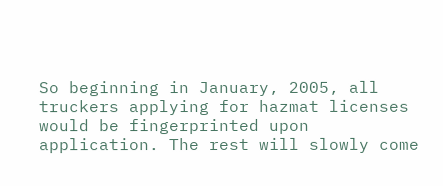So beginning in January, 2005, all truckers applying for hazmat licenses would be fingerprinted upon application. The rest will slowly come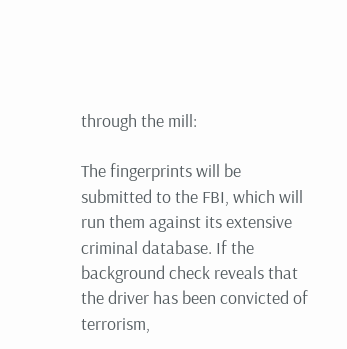through the mill:

The fingerprints will be submitted to the FBI, which will run them against its extensive criminal database. If the background check reveals that the driver has been convicted of terrorism,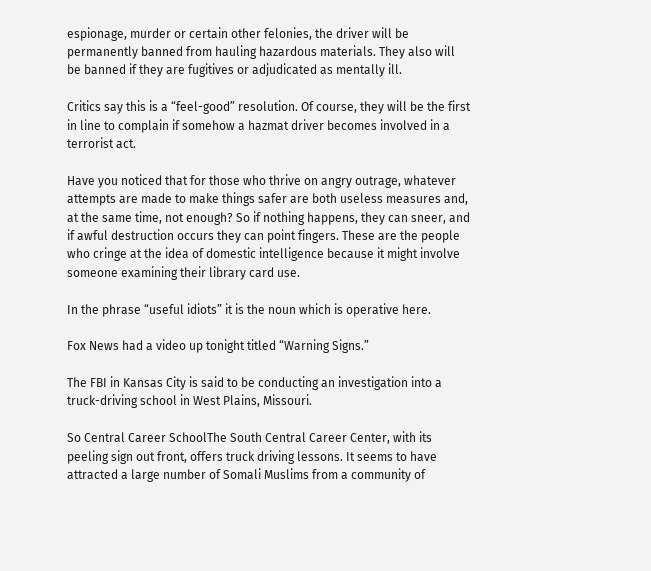espionage, murder or certain other felonies, the driver will be permanently banned from hauling hazardous materials. They also will be banned if they are fugitives or adjudicated as mentally ill.

Critics say this is a “feel-good” resolution. Of course, they will be the first in line to complain if somehow a hazmat driver becomes involved in a terrorist act.

Have you noticed that for those who thrive on angry outrage, whatever attempts are made to make things safer are both useless measures and, at the same time, not enough? So if nothing happens, they can sneer, and if awful destruction occurs they can point fingers. These are the people who cringe at the idea of domestic intelligence because it might involve someone examining their library card use.

In the phrase “useful idiots” it is the noun which is operative here.

Fox News had a video up tonight titled “Warning Signs.”

The FBI in Kansas City is said to be conducting an investigation into a truck-driving school in West Plains, Missouri.

So Central Career SchoolThe South Central Career Center, with its peeling sign out front, offers truck driving lessons. It seems to have attracted a large number of Somali Muslims from a community of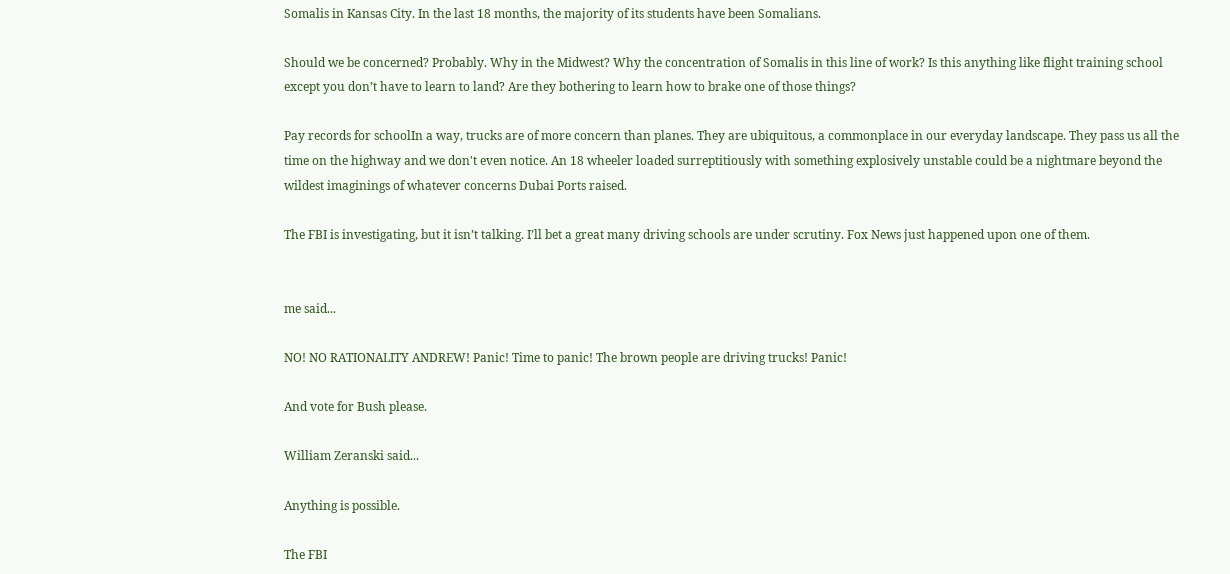Somalis in Kansas City. In the last 18 months, the majority of its students have been Somalians.

Should we be concerned? Probably. Why in the Midwest? Why the concentration of Somalis in this line of work? Is this anything like flight training school except you don’t have to learn to land? Are they bothering to learn how to brake one of those things?

Pay records for schoolIn a way, trucks are of more concern than planes. They are ubiquitous, a commonplace in our everyday landscape. They pass us all the time on the highway and we don't even notice. An 18 wheeler loaded surreptitiously with something explosively unstable could be a nightmare beyond the wildest imaginings of whatever concerns Dubai Ports raised.

The FBI is investigating, but it isn’t talking. I’ll bet a great many driving schools are under scrutiny. Fox News just happened upon one of them.


me said...

NO! NO RATIONALITY ANDREW! Panic! Time to panic! The brown people are driving trucks! Panic!

And vote for Bush please.

William Zeranski said...

Anything is possible.

The FBI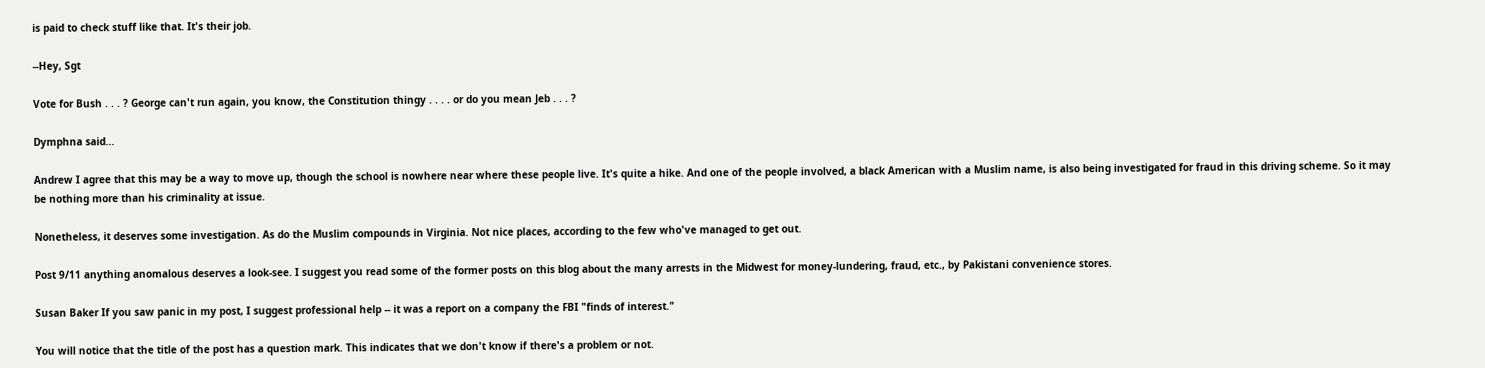is paid to check stuff like that. It's their job.

--Hey, Sgt

Vote for Bush . . . ? George can't run again, you know, the Constitution thingy . . . . or do you mean Jeb . . . ?

Dymphna said...

Andrew I agree that this may be a way to move up, though the school is nowhere near where these people live. It's quite a hike. And one of the people involved, a black American with a Muslim name, is also being investigated for fraud in this driving scheme. So it may be nothing more than his criminality at issue.

Nonetheless, it deserves some investigation. As do the Muslim compounds in Virginia. Not nice places, according to the few who've managed to get out.

Post 9/11 anything anomalous deserves a look-see. I suggest you read some of the former posts on this blog about the many arrests in the Midwest for money-lundering, fraud, etc., by Pakistani convenience stores.

Susan Baker If you saw panic in my post, I suggest professional help -- it was a report on a company the FBI "finds of interest."

You will notice that the title of the post has a question mark. This indicates that we don't know if there's a problem or not.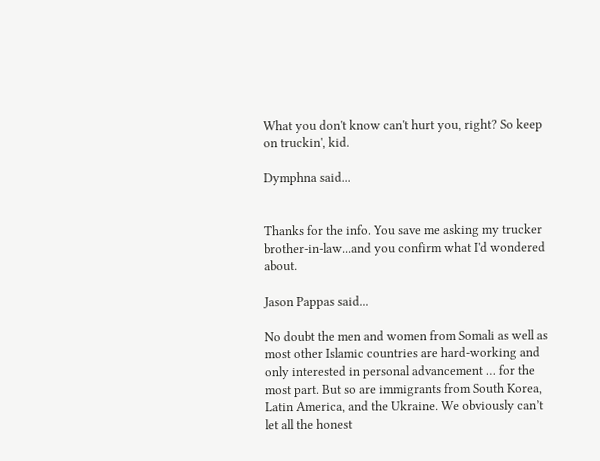What you don't know can't hurt you, right? So keep on truckin', kid.

Dymphna said...


Thanks for the info. You save me asking my trucker brother-in-law...and you confirm what I'd wondered about.

Jason Pappas said...

No doubt the men and women from Somali as well as most other Islamic countries are hard-working and only interested in personal advancement … for the most part. But so are immigrants from South Korea, Latin America, and the Ukraine. We obviously can’t let all the honest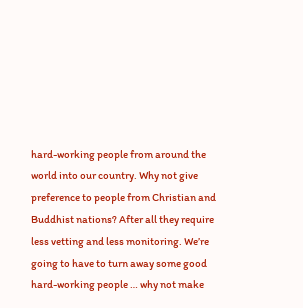hard-working people from around the world into our country. Why not give preference to people from Christian and Buddhist nations? After all they require less vetting and less monitoring. We’re going to have to turn away some good hard-working people … why not make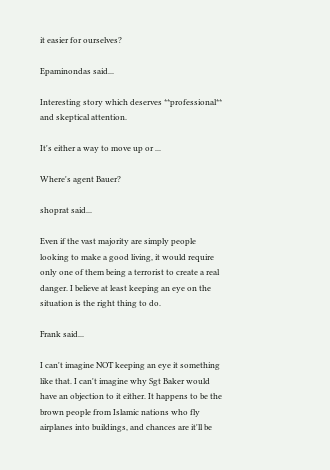it easier for ourselves?

Epaminondas said...

Interesting story which deserves **professional** and skeptical attention.

It's either a way to move up or ...

Where's agent Bauer?

shoprat said...

Even if the vast majority are simply people looking to make a good living, it would require only one of them being a terrorist to create a real danger. I believe at least keeping an eye on the situation is the right thing to do.

Frank said...

I can't imagine NOT keeping an eye it something like that. I can't imagine why Sgt Baker would have an objection to it either. It happens to be the brown people from Islamic nations who fly airplanes into buildings, and chances are it'll be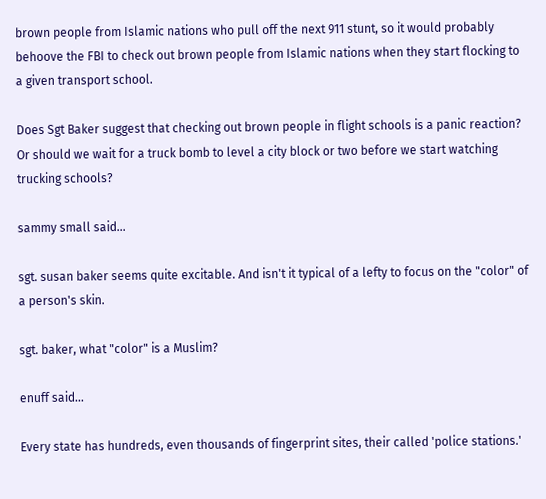brown people from Islamic nations who pull off the next 911 stunt, so it would probably behoove the FBI to check out brown people from Islamic nations when they start flocking to a given transport school.

Does Sgt Baker suggest that checking out brown people in flight schools is a panic reaction? Or should we wait for a truck bomb to level a city block or two before we start watching trucking schools?

sammy small said...

sgt. susan baker seems quite excitable. And isn't it typical of a lefty to focus on the "color" of a person's skin.

sgt. baker, what "color" is a Muslim?

enuff said...

Every state has hundreds, even thousands of fingerprint sites, their called 'police stations.'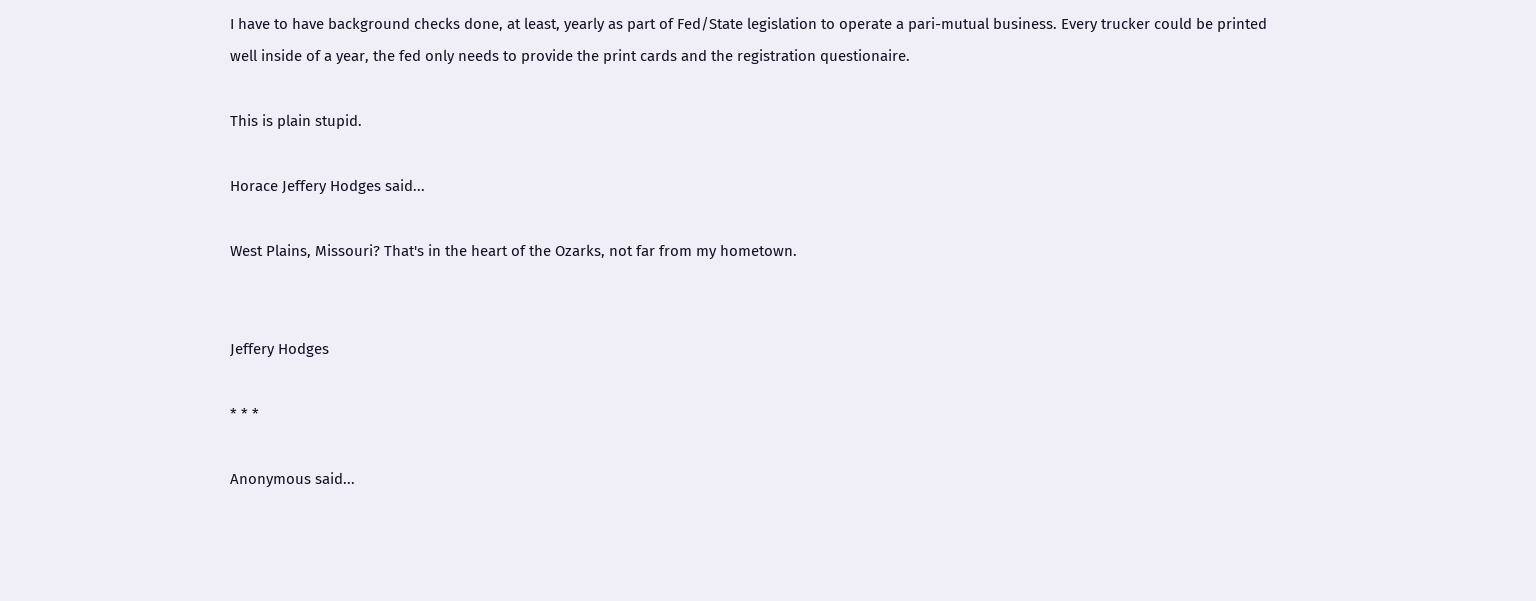I have to have background checks done, at least, yearly as part of Fed/State legislation to operate a pari-mutual business. Every trucker could be printed well inside of a year, the fed only needs to provide the print cards and the registration questionaire.

This is plain stupid.

Horace Jeffery Hodges said...

West Plains, Missouri? That's in the heart of the Ozarks, not far from my hometown.


Jeffery Hodges

* * *

Anonymous said...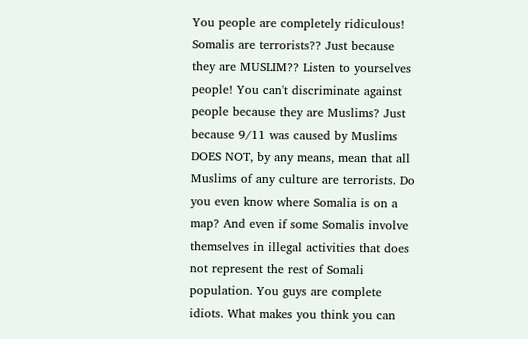You people are completely ridiculous! Somalis are terrorists?? Just because they are MUSLIM?? Listen to yourselves people! You can't discriminate against people because they are Muslims? Just because 9/11 was caused by Muslims DOES NOT, by any means, mean that all Muslims of any culture are terrorists. Do you even know where Somalia is on a map? And even if some Somalis involve themselves in illegal activities that does not represent the rest of Somali population. You guys are complete idiots. What makes you think you can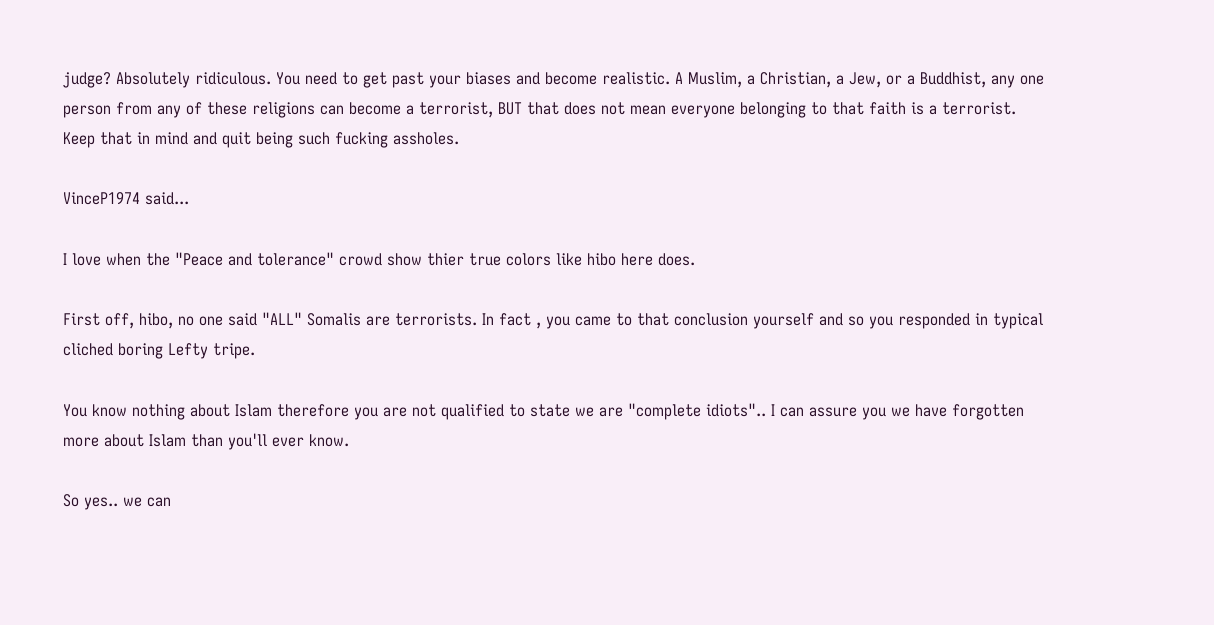judge? Absolutely ridiculous. You need to get past your biases and become realistic. A Muslim, a Christian, a Jew, or a Buddhist, any one person from any of these religions can become a terrorist, BUT that does not mean everyone belonging to that faith is a terrorist. Keep that in mind and quit being such fucking assholes.

VinceP1974 said...

I love when the "Peace and tolerance" crowd show thier true colors like hibo here does.

First off, hibo, no one said "ALL" Somalis are terrorists. In fact , you came to that conclusion yourself and so you responded in typical cliched boring Lefty tripe.

You know nothing about Islam therefore you are not qualified to state we are "complete idiots".. I can assure you we have forgotten more about Islam than you'll ever know.

So yes.. we can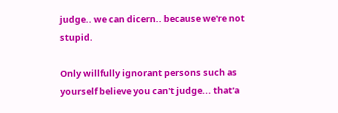judge.. we can dicern.. because we're not stupid.

Only willfully ignorant persons such as yourself believe you can't judge... that'a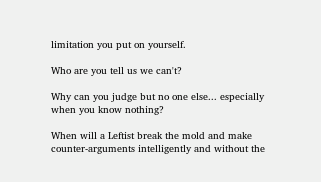limitation you put on yourself.

Who are you tell us we can't?

Why can you judge but no one else... especially when you know nothing?

When will a Leftist break the mold and make counter-arguments intelligently and without the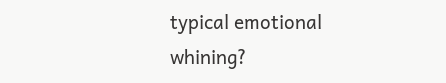typical emotional whining?